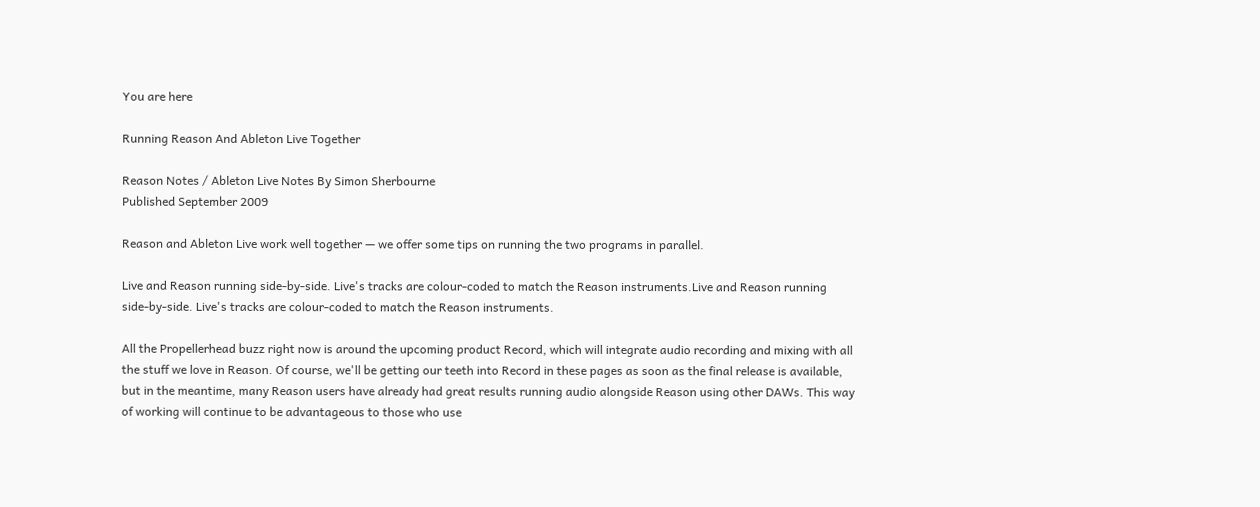You are here

Running Reason And Ableton Live Together

Reason Notes / Ableton Live Notes By Simon Sherbourne
Published September 2009

Reason and Ableton Live work well together — we offer some tips on running the two programs in parallel.

Live and Reason running side‑by‑side. Live's tracks are colour‑coded to match the Reason instruments.Live and Reason running side‑by‑side. Live's tracks are colour‑coded to match the Reason instruments.

All the Propellerhead buzz right now is around the upcoming product Record, which will integrate audio recording and mixing with all the stuff we love in Reason. Of course, we'll be getting our teeth into Record in these pages as soon as the final release is available, but in the meantime, many Reason users have already had great results running audio alongside Reason using other DAWs. This way of working will continue to be advantageous to those who use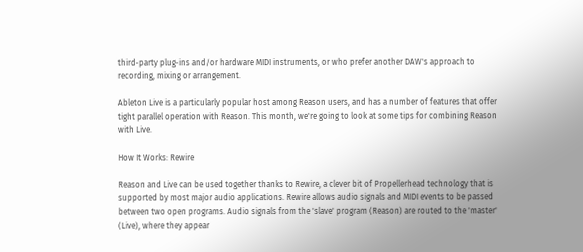third‑party plug‑ins and/or hardware MIDI instruments, or who prefer another DAW's approach to recording, mixing or arrangement.

Ableton Live is a particularly popular host among Reason users, and has a number of features that offer tight parallel operation with Reason. This month, we're going to look at some tips for combining Reason with Live.

How It Works: Rewire

Reason and Live can be used together thanks to Rewire, a clever bit of Propellerhead technology that is supported by most major audio applications. Rewire allows audio signals and MIDI events to be passed between two open programs. Audio signals from the 'slave' program (Reason) are routed to the 'master' (Live), where they appear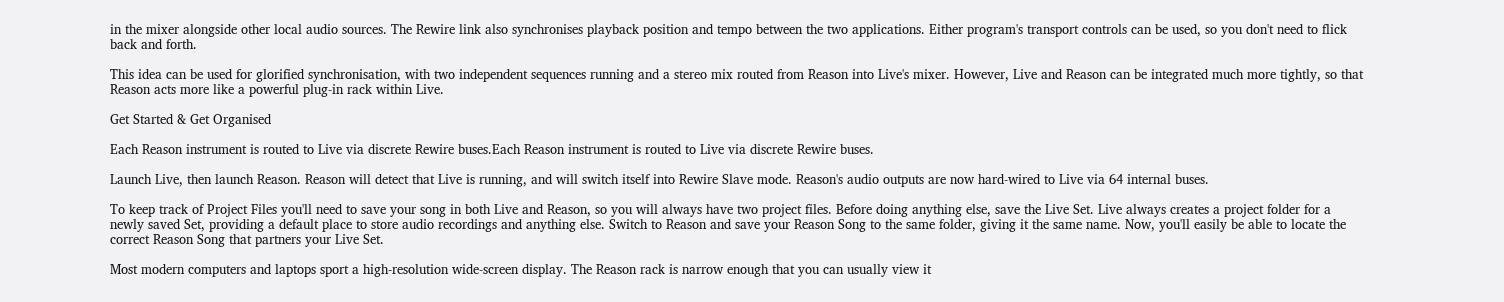in the mixer alongside other local audio sources. The Rewire link also synchronises playback position and tempo between the two applications. Either program's transport controls can be used, so you don't need to flick back and forth.

This idea can be used for glorified synchronisation, with two independent sequences running and a stereo mix routed from Reason into Live's mixer. However, Live and Reason can be integrated much more tightly, so that Reason acts more like a powerful plug‑in rack within Live.

Get Started & Get Organised

Each Reason instrument is routed to Live via discrete Rewire buses.Each Reason instrument is routed to Live via discrete Rewire buses.

Launch Live, then launch Reason. Reason will detect that Live is running, and will switch itself into Rewire Slave mode. Reason's audio outputs are now hard‑wired to Live via 64 internal buses.

To keep track of Project Files you'll need to save your song in both Live and Reason, so you will always have two project files. Before doing anything else, save the Live Set. Live always creates a project folder for a newly saved Set, providing a default place to store audio recordings and anything else. Switch to Reason and save your Reason Song to the same folder, giving it the same name. Now, you'll easily be able to locate the correct Reason Song that partners your Live Set.

Most modern computers and laptops sport a high-resolution wide‑screen display. The Reason rack is narrow enough that you can usually view it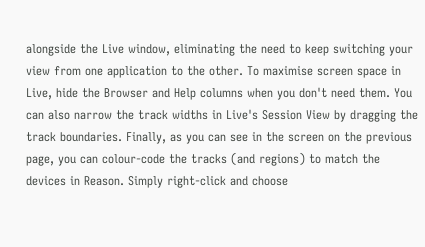alongside the Live window, eliminating the need to keep switching your view from one application to the other. To maximise screen space in Live, hide the Browser and Help columns when you don't need them. You can also narrow the track widths in Live's Session View by dragging the track boundaries. Finally, as you can see in the screen on the previous page, you can colour‑code the tracks (and regions) to match the devices in Reason. Simply right‑click and choose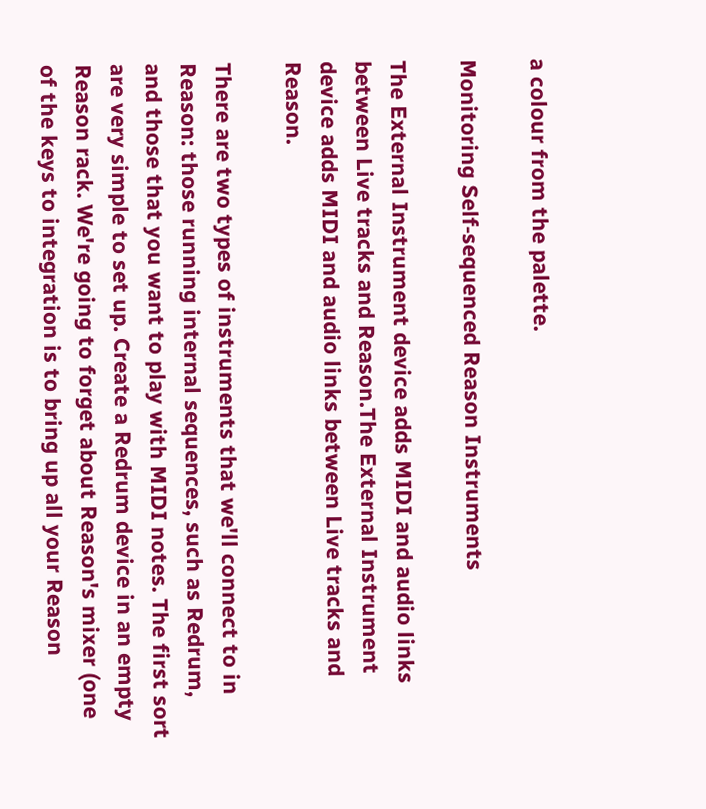a colour from the palette.

Monitoring Self‑sequenced Reason Instruments

The External Instrument device adds MIDI and audio links between Live tracks and Reason.The External Instrument device adds MIDI and audio links between Live tracks and Reason.

There are two types of instruments that we'll connect to in Reason: those running internal sequences, such as Redrum, and those that you want to play with MIDI notes. The first sort are very simple to set up. Create a Redrum device in an empty Reason rack. We're going to forget about Reason's mixer (one of the keys to integration is to bring up all your Reason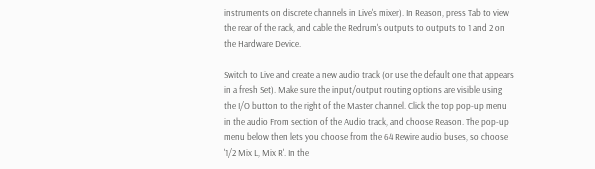instruments on discrete channels in Live's mixer). In Reason, press Tab to view the rear of the rack, and cable the Redrum's outputs to outputs to 1 and 2 on the Hardware Device.

Switch to Live and create a new audio track (or use the default one that appears in a fresh Set). Make sure the input/output routing options are visible using the I/O button to the right of the Master channel. Click the top pop‑up menu in the audio From section of the Audio track, and choose Reason. The pop‑up menu below then lets you choose from the 64 Rewire audio buses, so choose '1/2 Mix L, Mix R'. In the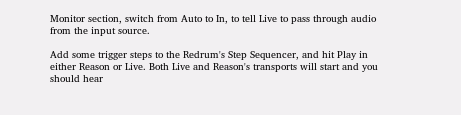Monitor section, switch from Auto to In, to tell Live to pass through audio from the input source.

Add some trigger steps to the Redrum's Step Sequencer, and hit Play in either Reason or Live. Both Live and Reason's transports will start and you should hear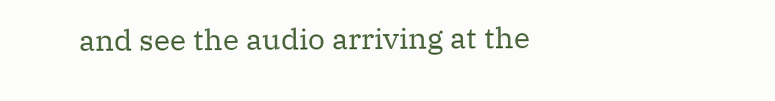and see the audio arriving at the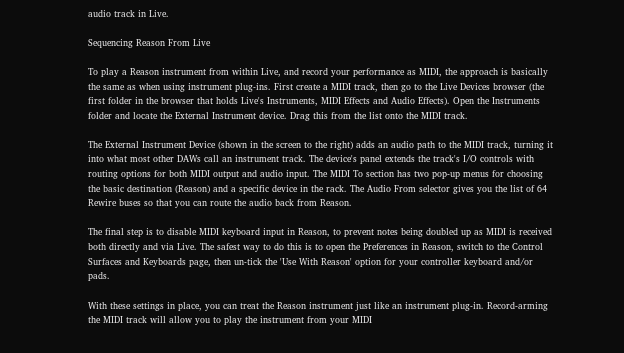audio track in Live.

Sequencing Reason From Live

To play a Reason instrument from within Live, and record your performance as MIDI, the approach is basically the same as when using instrument plug‑ins. First create a MIDI track, then go to the Live Devices browser (the first folder in the browser that holds Live's Instruments, MIDI Effects and Audio Effects). Open the Instruments folder and locate the External Instrument device. Drag this from the list onto the MIDI track.

The External Instrument Device (shown in the screen to the right) adds an audio path to the MIDI track, turning it into what most other DAWs call an instrument track. The device's panel extends the track's I/O controls with routing options for both MIDI output and audio input. The MIDI To section has two pop‑up menus for choosing the basic destination (Reason) and a specific device in the rack. The Audio From selector gives you the list of 64 Rewire buses so that you can route the audio back from Reason.

The final step is to disable MIDI keyboard input in Reason, to prevent notes being doubled up as MIDI is received both directly and via Live. The safest way to do this is to open the Preferences in Reason, switch to the Control Surfaces and Keyboards page, then un‑tick the 'Use With Reason' option for your controller keyboard and/or pads.

With these settings in place, you can treat the Reason instrument just like an instrument plug‑in. Record‑arming the MIDI track will allow you to play the instrument from your MIDI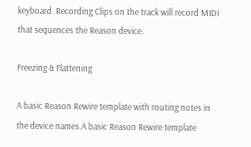keyboard. Recording Clips on the track will record MIDI that sequences the Reason device.

Freezing & Flattening

A basic Reason Rewire template with routing notes in the device names.A basic Reason Rewire template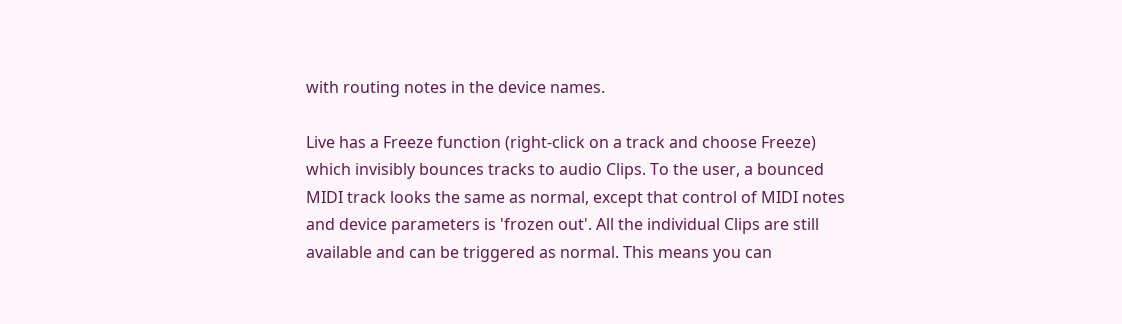with routing notes in the device names.

Live has a Freeze function (right‑click on a track and choose Freeze) which invisibly bounces tracks to audio Clips. To the user, a bounced MIDI track looks the same as normal, except that control of MIDI notes and device parameters is 'frozen out'. All the individual Clips are still available and can be triggered as normal. This means you can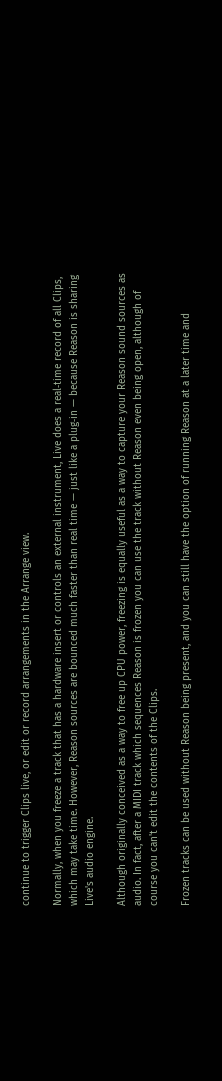continue to trigger Clips live, or edit or record arrangements in the Arrange view.

Normally, when you freeze a track that has a hardware insert or controls an external instrument, Live does a real‑time record of all Clips, which may take time. However, Reason sources are bounced much faster than real time — just like a plug‑in — because Reason is sharing Live's audio engine.

Although originally conceived as a way to free up CPU power, freezing is equally useful as a way to capture your Reason sound sources as audio. In fact, after a MIDI track which sequences Reason is frozen you can use the track without Reason even being open, although of course you can't edit the contents of the Clips.

Frozen tracks can be used without Reason being present, and you can still have the option of running Reason at a later time and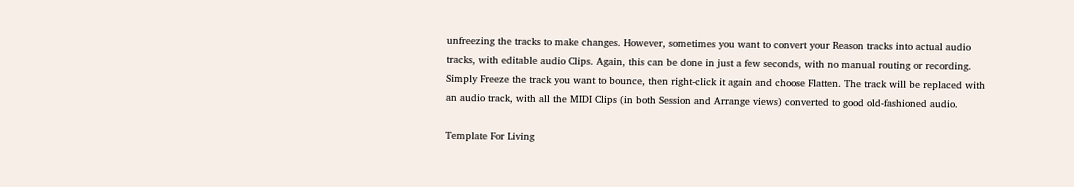unfreezing the tracks to make changes. However, sometimes you want to convert your Reason tracks into actual audio tracks, with editable audio Clips. Again, this can be done in just a few seconds, with no manual routing or recording. Simply Freeze the track you want to bounce, then right‑click it again and choose Flatten. The track will be replaced with an audio track, with all the MIDI Clips (in both Session and Arrange views) converted to good old‑fashioned audio.

Template For Living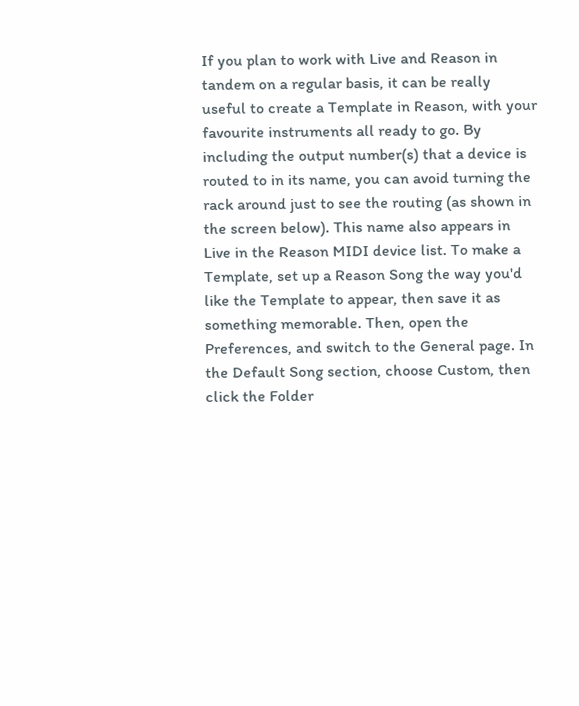If you plan to work with Live and Reason in tandem on a regular basis, it can be really useful to create a Template in Reason, with your favourite instruments all ready to go. By including the output number(s) that a device is routed to in its name, you can avoid turning the rack around just to see the routing (as shown in the screen below). This name also appears in Live in the Reason MIDI device list. To make a Template, set up a Reason Song the way you'd like the Template to appear, then save it as something memorable. Then, open the Preferences, and switch to the General page. In the Default Song section, choose Custom, then click the Folder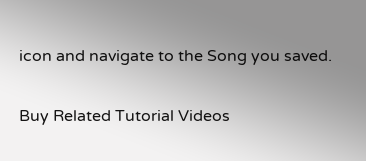icon and navigate to the Song you saved.

Buy Related Tutorial Videos